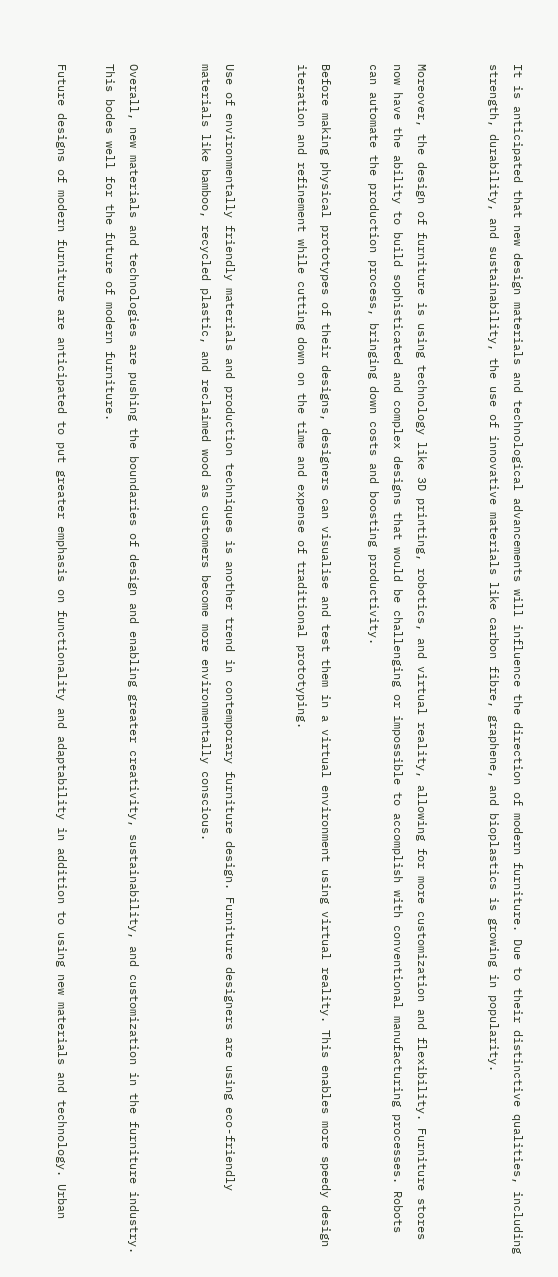It is anticipated that new design materials and technological advancements will influence the direction of modern furniture. Due to their distinctive qualities, including strength, durability, and sustainability, the use of innovative materials like carbon fibre, graphene, and bioplastics is growing in popularity.


Moreover, the design of furniture is using technology like 3D printing, robotics, and virtual reality, allowing for more customization and flexibility. Furniture stores now have the ability to build sophisticated and complex designs that would be challenging or impossible to accomplish with conventional manufacturing processes. Robots can automate the production process, bringing down costs and boosting productivity.

Before making physical prototypes of their designs, designers can visualise and test them in a virtual environment using virtual reality. This enables more speedy design iteration and refinement while cutting down on the time and expense of traditional prototyping.


Use of environmentally friendly materials and production techniques is another trend in contemporary furniture design. Furniture designers are using eco-friendly materials like bamboo, recycled plastic, and reclaimed wood as customers become more environmentally conscious.


Overall, new materials and technologies are pushing the boundaries of design and enabling greater creativity, sustainability, and customization in the furniture industry. This bodes well for the future of modern furniture.

Future designs of modern furniture are anticipated to put greater emphasis on functionality and adaptability in addition to using new materials and technology. Urban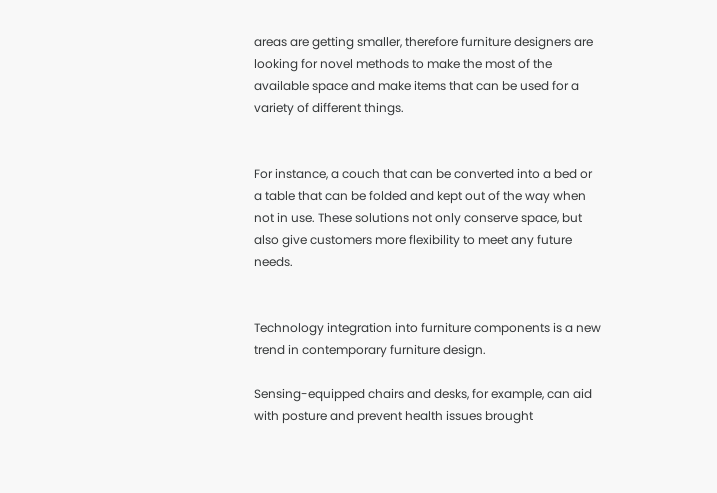areas are getting smaller, therefore furniture designers are looking for novel methods to make the most of the available space and make items that can be used for a variety of different things.


For instance, a couch that can be converted into a bed or a table that can be folded and kept out of the way when not in use. These solutions not only conserve space, but also give customers more flexibility to meet any future needs.


Technology integration into furniture components is a new trend in contemporary furniture design.

Sensing-equipped chairs and desks, for example, can aid with posture and prevent health issues brought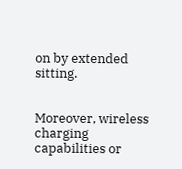on by extended sitting.


Moreover, wireless charging capabilities or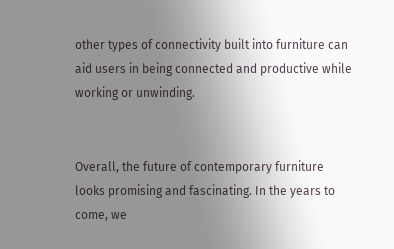other types of connectivity built into furniture can aid users in being connected and productive while working or unwinding.


Overall, the future of contemporary furniture looks promising and fascinating. In the years to come, we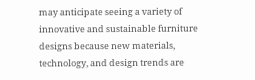may anticipate seeing a variety of innovative and sustainable furniture designs because new materials, technology, and design trends are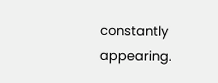constantly appearing.